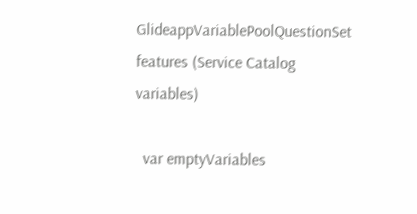GlideappVariablePoolQuestionSet features (Service Catalog variables)

  var emptyVariables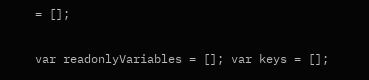= [];

var readonlyVariables = []; var keys = [];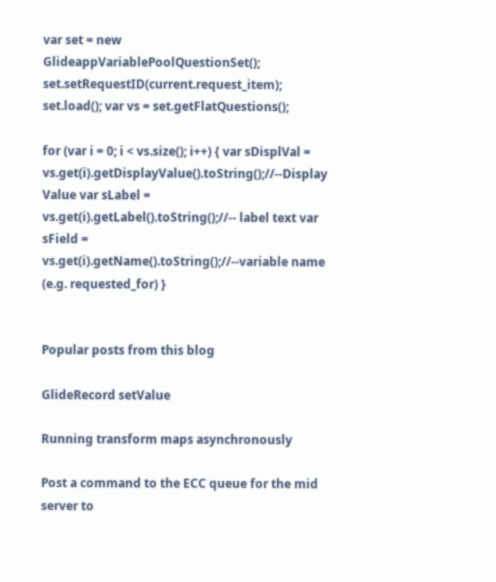var set = new GlideappVariablePoolQuestionSet(); set.setRequestID(current.request_item); set.load(); var vs = set.getFlatQuestions();

for (var i = 0; i < vs.size(); i++) { var sDisplVal = vs.get(i).getDisplayValue().toString();//--Display Value var sLabel = vs.get(i).getLabel().toString();//-- label text var sField = vs.get(i).getName().toString();//--variable name (e.g. requested_for) }


Popular posts from this blog

GlideRecord setValue

Running transform maps asynchronously

Post a command to the ECC queue for the mid server to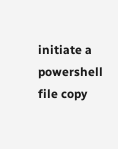initiate a powershell file copy